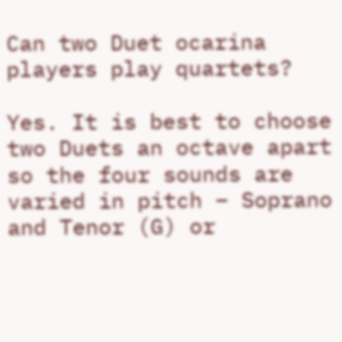Can two Duet ocarina players play quartets?

Yes. It is best to choose two Duets an octave apart so the four sounds are varied in pitch – Soprano and Tenor (G) or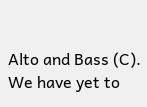Alto and Bass (C). We have yet to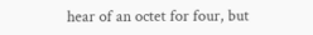hear of an octet for four, but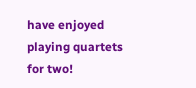have enjoyed playing quartets for two!